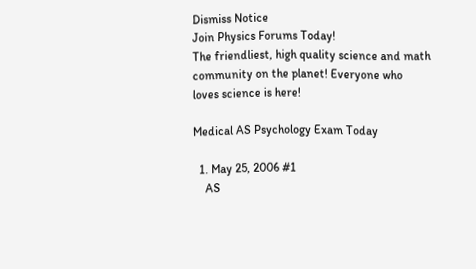Dismiss Notice
Join Physics Forums Today!
The friendliest, high quality science and math community on the planet! Everyone who loves science is here!

Medical AS Psychology Exam Today

  1. May 25, 2006 #1
    AS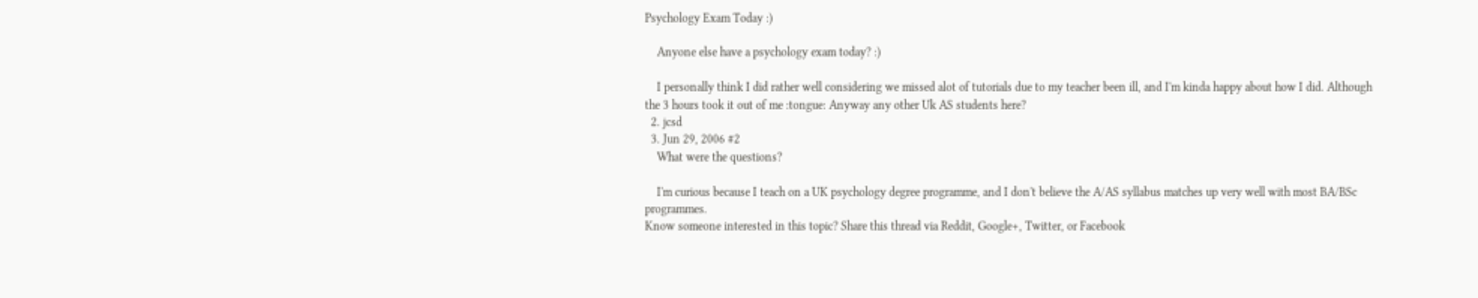Psychology Exam Today :)

    Anyone else have a psychology exam today? :)

    I personally think I did rather well considering we missed alot of tutorials due to my teacher been ill, and I'm kinda happy about how I did. Although the 3 hours took it out of me :tongue: Anyway any other Uk AS students here?
  2. jcsd
  3. Jun 29, 2006 #2
    What were the questions?

    I'm curious because I teach on a UK psychology degree programme, and I don't believe the A/AS syllabus matches up very well with most BA/BSc programmes.
Know someone interested in this topic? Share this thread via Reddit, Google+, Twitter, or Facebook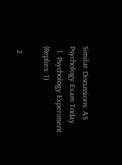Similar Discussions: AS Psychology Exam Today
  1. Psychology Experiment (Replies: 1)

  2.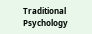Traditional Psychology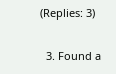(Replies: 3)

  3. Found a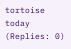tortoise today (Replies: 0)